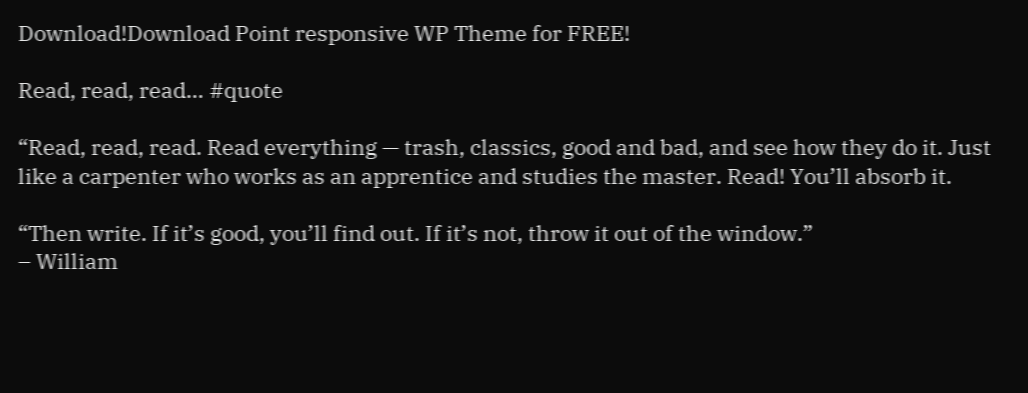Download!Download Point responsive WP Theme for FREE!

Read, read, read… #quote

“Read, read, read. Read everything — trash, classics, good and bad, and see how they do it. Just like a carpenter who works as an apprentice and studies the master. Read! You’ll absorb it.

“Then write. If it’s good, you’ll find out. If it’s not, throw it out of the window.”
– William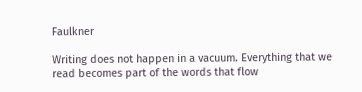Faulkner

Writing does not happen in a vacuum. Everything that we read becomes part of the words that flow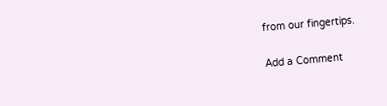from our fingertips.

Add a Comment